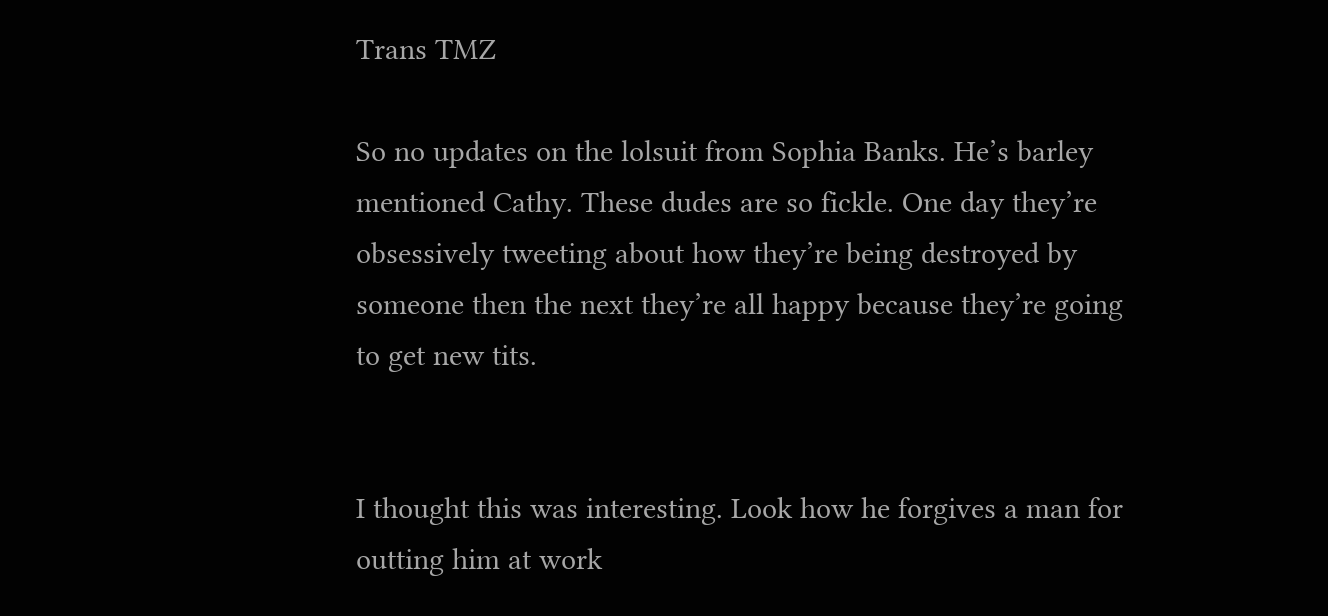Trans TMZ

So no updates on the lolsuit from Sophia Banks. He’s barley mentioned Cathy. These dudes are so fickle. One day they’re obsessively tweeting about how they’re being destroyed by someone then the next they’re all happy because they’re going to get new tits.


I thought this was interesting. Look how he forgives a man for outting him at work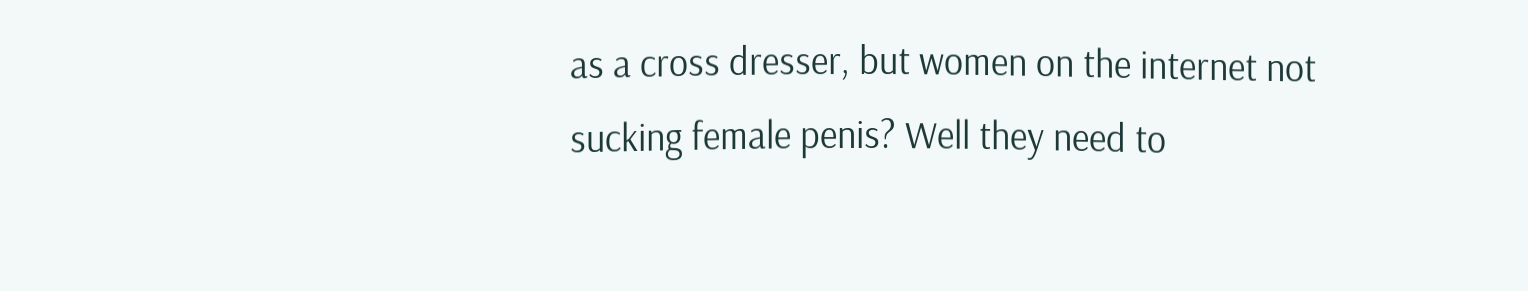as a cross dresser, but women on the internet not sucking female penis? Well they need to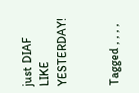just DIAF LIKE YESTERDAY!


Tagged , , , ,